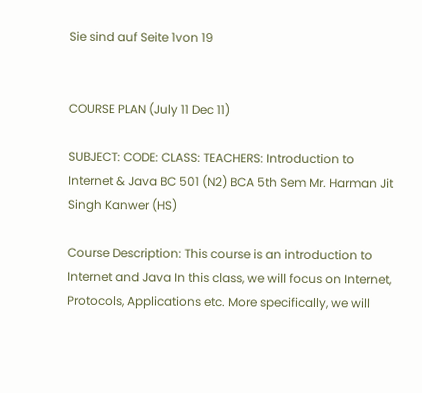Sie sind auf Seite 1von 19


COURSE PLAN (July 11 Dec 11)

SUBJECT: CODE: CLASS: TEACHERS: Introduction to Internet & Java BC 501 (N2) BCA 5th Sem Mr. Harman Jit Singh Kanwer (HS)

Course Description: This course is an introduction to Internet and Java In this class, we will focus on Internet, Protocols, Applications etc. More specifically, we will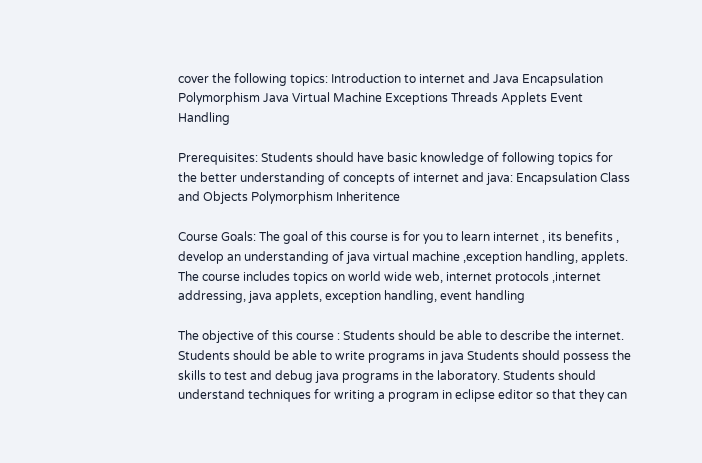cover the following topics: Introduction to internet and Java Encapsulation Polymorphism Java Virtual Machine Exceptions Threads Applets Event Handling

Prerequisites: Students should have basic knowledge of following topics for the better understanding of concepts of internet and java: Encapsulation Class and Objects Polymorphism Inheritence

Course Goals: The goal of this course is for you to learn internet , its benefits , develop an understanding of java virtual machine ,exception handling, applets. The course includes topics on world wide web, internet protocols ,internet addressing, java applets, exception handling, event handling

The objective of this course : Students should be able to describe the internet. Students should be able to write programs in java Students should possess the skills to test and debug java programs in the laboratory. Students should understand techniques for writing a program in eclipse editor so that they can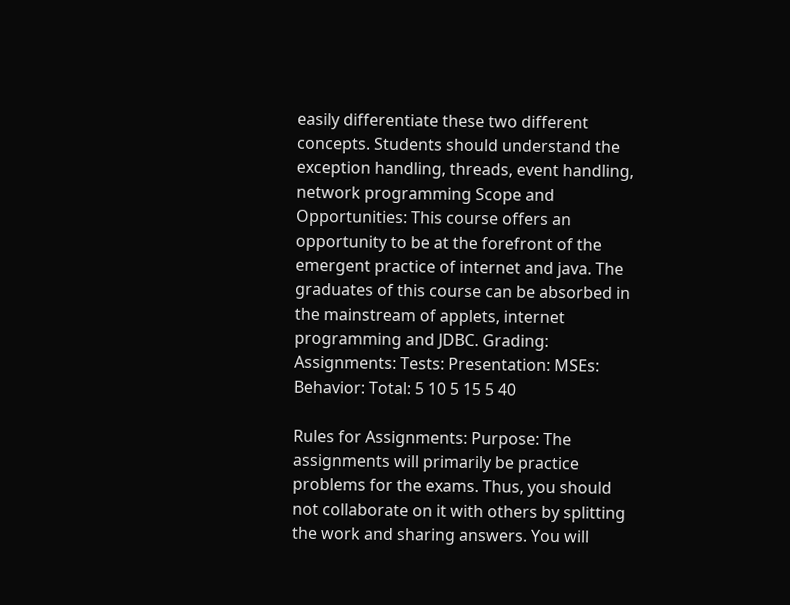easily differentiate these two different concepts. Students should understand the exception handling, threads, event handling, network programming Scope and Opportunities: This course offers an opportunity to be at the forefront of the emergent practice of internet and java. The graduates of this course can be absorbed in the mainstream of applets, internet programming and JDBC. Grading: Assignments: Tests: Presentation: MSEs: Behavior: Total: 5 10 5 15 5 40

Rules for Assignments: Purpose: The assignments will primarily be practice problems for the exams. Thus, you should not collaborate on it with others by splitting the work and sharing answers. You will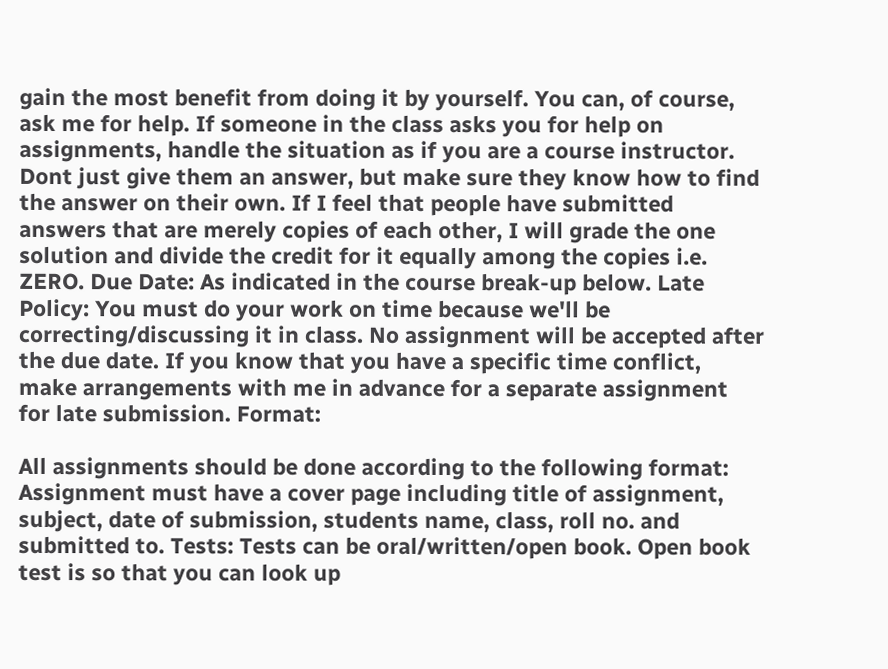gain the most benefit from doing it by yourself. You can, of course, ask me for help. If someone in the class asks you for help on assignments, handle the situation as if you are a course instructor. Dont just give them an answer, but make sure they know how to find the answer on their own. If I feel that people have submitted answers that are merely copies of each other, I will grade the one solution and divide the credit for it equally among the copies i.e. ZERO. Due Date: As indicated in the course break-up below. Late Policy: You must do your work on time because we'll be correcting/discussing it in class. No assignment will be accepted after the due date. If you know that you have a specific time conflict, make arrangements with me in advance for a separate assignment for late submission. Format:

All assignments should be done according to the following format: Assignment must have a cover page including title of assignment, subject, date of submission, students name, class, roll no. and submitted to. Tests: Tests can be oral/written/open book. Open book test is so that you can look up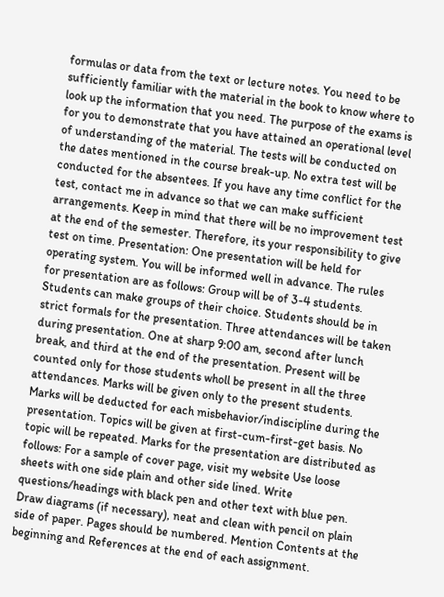formulas or data from the text or lecture notes. You need to be sufficiently familiar with the material in the book to know where to look up the information that you need. The purpose of the exams is for you to demonstrate that you have attained an operational level of understanding of the material. The tests will be conducted on the dates mentioned in the course break-up. No extra test will be conducted for the absentees. If you have any time conflict for the test, contact me in advance so that we can make sufficient arrangements. Keep in mind that there will be no improvement test at the end of the semester. Therefore, its your responsibility to give test on time. Presentation: One presentation will be held for operating system. You will be informed well in advance. The rules for presentation are as follows: Group will be of 3-4 students. Students can make groups of their choice. Students should be in strict formals for the presentation. Three attendances will be taken during presentation. One at sharp 9:00 am, second after lunch break, and third at the end of the presentation. Present will be counted only for those students wholl be present in all the three attendances. Marks will be given only to the present students. Marks will be deducted for each misbehavior/indiscipline during the presentation. Topics will be given at first-cum-first-get basis. No topic will be repeated. Marks for the presentation are distributed as follows: For a sample of cover page, visit my website Use loose sheets with one side plain and other side lined. Write questions/headings with black pen and other text with blue pen. Draw diagrams (if necessary), neat and clean with pencil on plain side of paper. Pages should be numbered. Mention Contents at the beginning and References at the end of each assignment.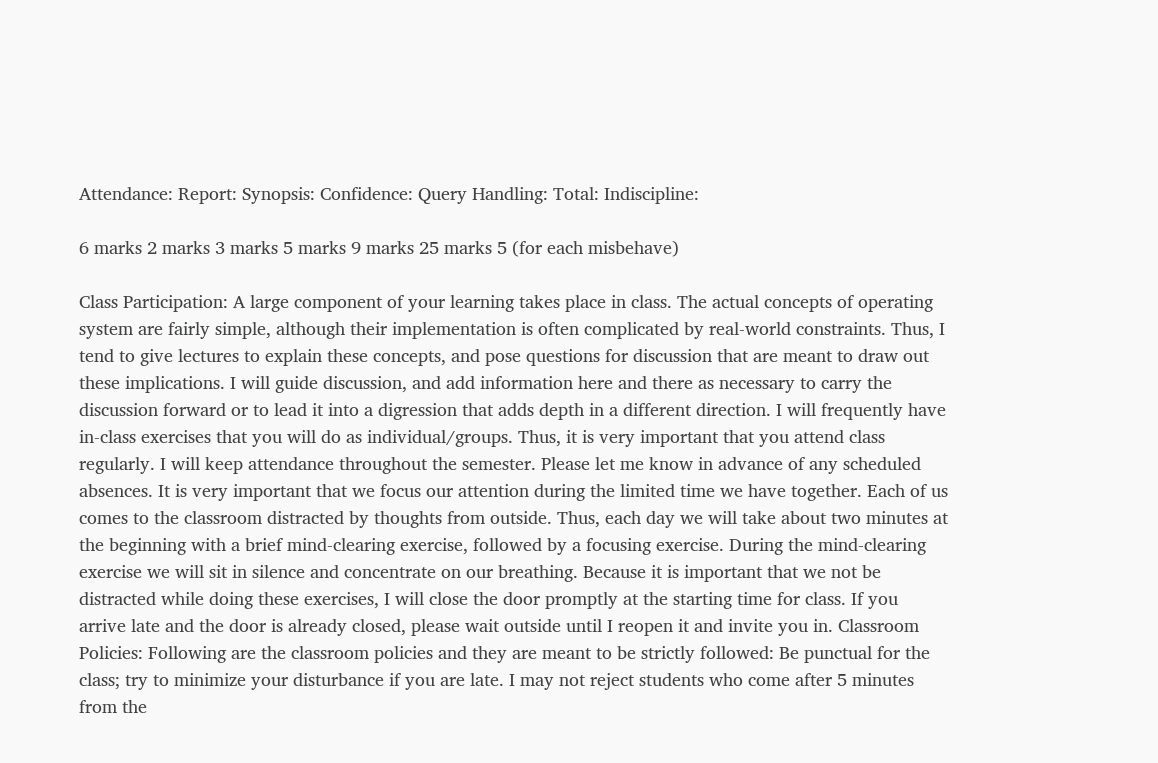Attendance: Report: Synopsis: Confidence: Query Handling: Total: Indiscipline:

6 marks 2 marks 3 marks 5 marks 9 marks 25 marks 5 (for each misbehave)

Class Participation: A large component of your learning takes place in class. The actual concepts of operating system are fairly simple, although their implementation is often complicated by real-world constraints. Thus, I tend to give lectures to explain these concepts, and pose questions for discussion that are meant to draw out these implications. I will guide discussion, and add information here and there as necessary to carry the discussion forward or to lead it into a digression that adds depth in a different direction. I will frequently have in-class exercises that you will do as individual/groups. Thus, it is very important that you attend class regularly. I will keep attendance throughout the semester. Please let me know in advance of any scheduled absences. It is very important that we focus our attention during the limited time we have together. Each of us comes to the classroom distracted by thoughts from outside. Thus, each day we will take about two minutes at the beginning with a brief mind-clearing exercise, followed by a focusing exercise. During the mind-clearing exercise we will sit in silence and concentrate on our breathing. Because it is important that we not be distracted while doing these exercises, I will close the door promptly at the starting time for class. If you arrive late and the door is already closed, please wait outside until I reopen it and invite you in. Classroom Policies: Following are the classroom policies and they are meant to be strictly followed: Be punctual for the class; try to minimize your disturbance if you are late. I may not reject students who come after 5 minutes from the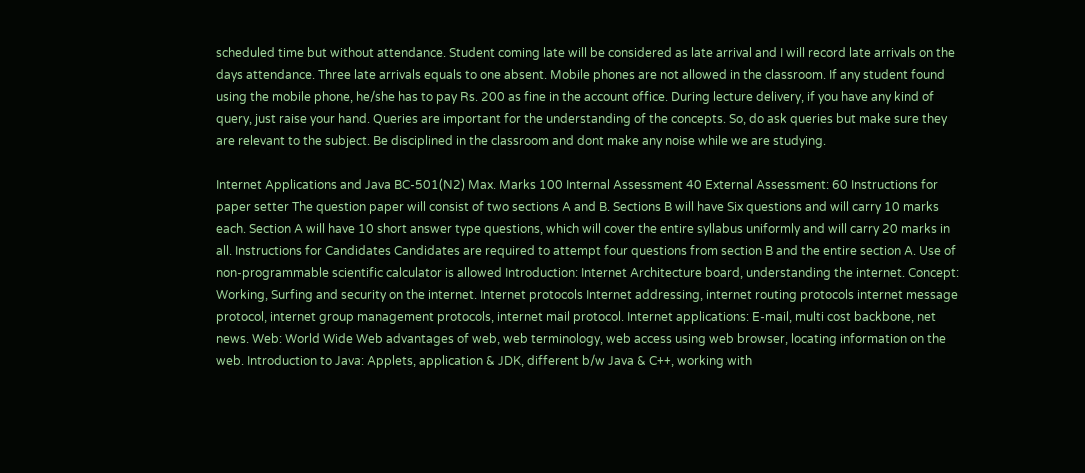scheduled time but without attendance. Student coming late will be considered as late arrival and I will record late arrivals on the days attendance. Three late arrivals equals to one absent. Mobile phones are not allowed in the classroom. If any student found using the mobile phone, he/she has to pay Rs. 200 as fine in the account office. During lecture delivery, if you have any kind of query, just raise your hand. Queries are important for the understanding of the concepts. So, do ask queries but make sure they are relevant to the subject. Be disciplined in the classroom and dont make any noise while we are studying.

Internet Applications and Java BC-501(N2) Max. Marks 100 Internal Assessment 40 External Assessment: 60 Instructions for paper setter The question paper will consist of two sections A and B. Sections B will have Six questions and will carry 10 marks each. Section A will have 10 short answer type questions, which will cover the entire syllabus uniformly and will carry 20 marks in all. Instructions for Candidates Candidates are required to attempt four questions from section B and the entire section A. Use of non-programmable scientific calculator is allowed Introduction: Internet Architecture board, understanding the internet. Concept: Working, Surfing and security on the internet. Internet protocols Internet addressing, internet routing protocols internet message protocol, internet group management protocols, internet mail protocol. Internet applications: E-mail, multi cost backbone, net news. Web: World Wide Web advantages of web, web terminology, web access using web browser, locating information on the web. Introduction to Java: Applets, application & JDK, different b/w Java & C++, working with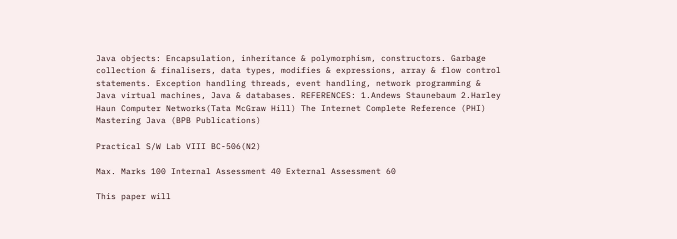Java objects: Encapsulation, inheritance & polymorphism, constructors. Garbage collection & finalisers, data types, modifies & expressions, array & flow control statements. Exception handling threads, event handling, network programming & Java virtual machines, Java & databases. REFERENCES: 1.Andews Staunebaum 2.Harley Haun Computer Networks(Tata McGraw Hill) The Internet Complete Reference (PHI) Mastering Java (BPB Publications)

Practical S/W Lab VIII BC-506(N2)

Max. Marks 100 Internal Assessment 40 External Assessment 60

This paper will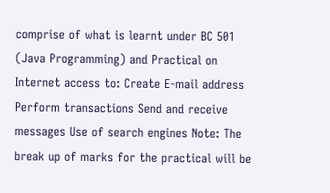comprise of what is learnt under BC 501 (Java Programming) and Practical on Internet access to: Create E-mail address Perform transactions Send and receive messages Use of search engines Note: The break up of marks for the practical will be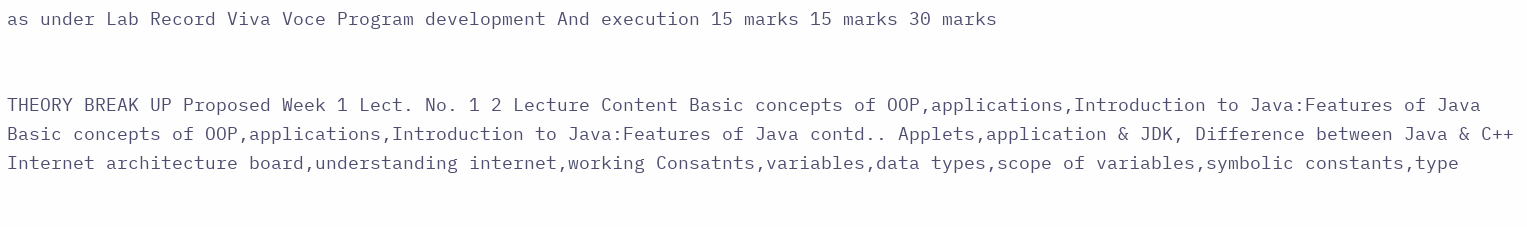as under Lab Record Viva Voce Program development And execution 15 marks 15 marks 30 marks


THEORY BREAK UP Proposed Week 1 Lect. No. 1 2 Lecture Content Basic concepts of OOP,applications,Introduction to Java:Features of Java Basic concepts of OOP,applications,Introduction to Java:Features of Java contd.. Applets,application & JDK, Difference between Java & C++ Internet architecture board,understanding internet,working Consatnts,variables,data types,scope of variables,symbolic constants,type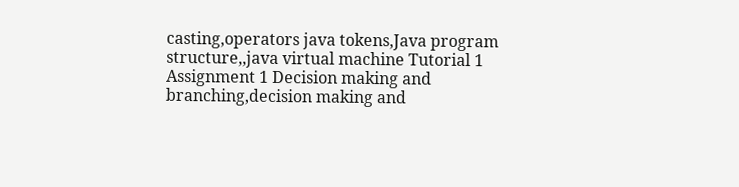casting,operators java tokens,Java program structure,,java virtual machine Tutorial 1 Assignment 1 Decision making and branching,decision making and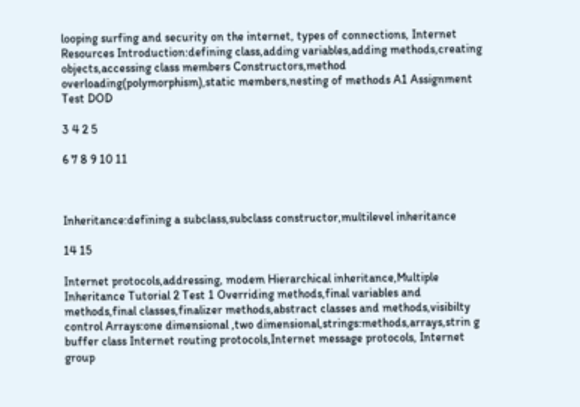looping surfing and security on the internet, types of connections, Internet Resources Introduction:defining class,adding variables,adding methods,creating objects,accessing class members Constructors,method overloading(polymorphism),static members,nesting of methods A1 Assignment Test DOD

3 4 2 5

6 7 8 9 10 11



Inheritance:defining a subclass,subclass constructor,multilevel inheritance

14 15

Internet protocols,addressing, modem Hierarchical inheritance,Multiple Inheritance Tutorial 2 Test 1 Overriding methods,final variables and methods,final classes,finalizer methods,abstract classes and methods,visibilty control Arrays:one dimensional ,two dimensional,strings:methods,arrays,strin g buffer class Internet routing protocols,Internet message protocols, Internet group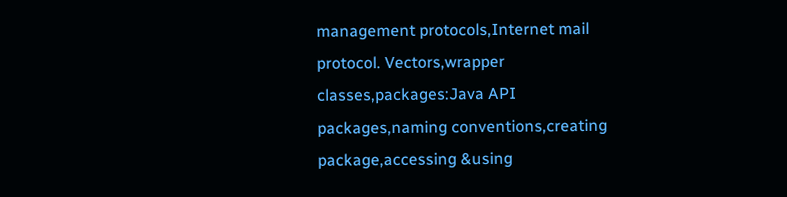management protocols,Internet mail protocol. Vectors,wrapper classes,packages:Java API packages,naming conventions,creating package,accessing &using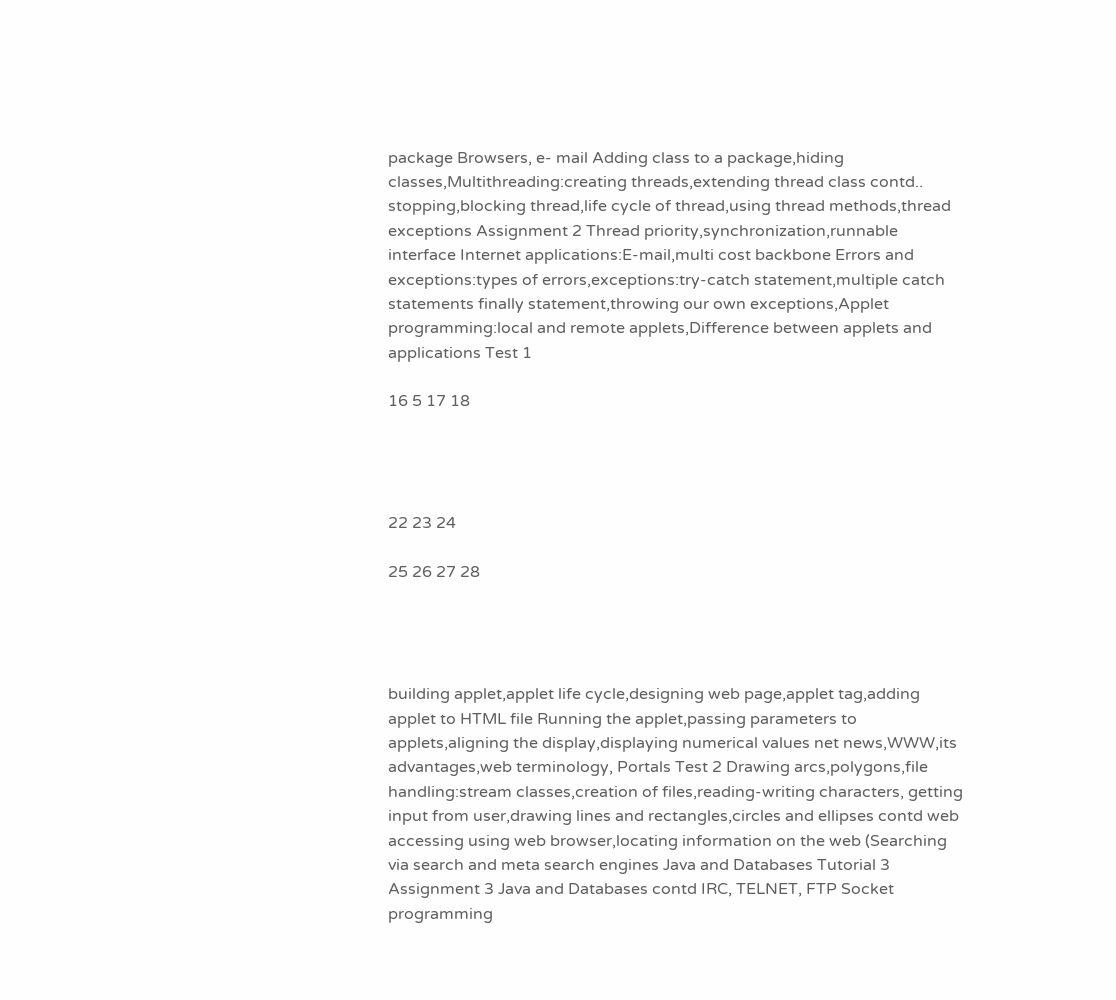package Browsers, e- mail Adding class to a package,hiding classes,Multithreading:creating threads,extending thread class contd.. stopping,blocking thread,life cycle of thread,using thread methods,thread exceptions Assignment 2 Thread priority,synchronization,runnable interface Internet applications:E-mail,multi cost backbone Errors and exceptions:types of errors,exceptions:try-catch statement,multiple catch statements finally statement,throwing our own exceptions,Applet programming:local and remote applets,Difference between applets and applications Test 1

16 5 17 18




22 23 24

25 26 27 28




building applet,applet life cycle,designing web page,applet tag,adding applet to HTML file Running the applet,passing parameters to applets,aligning the display,displaying numerical values net news,WWW,its advantages,web terminology, Portals Test 2 Drawing arcs,polygons,file handling:stream classes,creation of files,reading-writing characters, getting input from user,drawing lines and rectangles,circles and ellipses contd web accessing using web browser,locating information on the web (Searching via search and meta search engines Java and Databases Tutorial 3 Assignment 3 Java and Databases contd IRC, TELNET, FTP Socket programming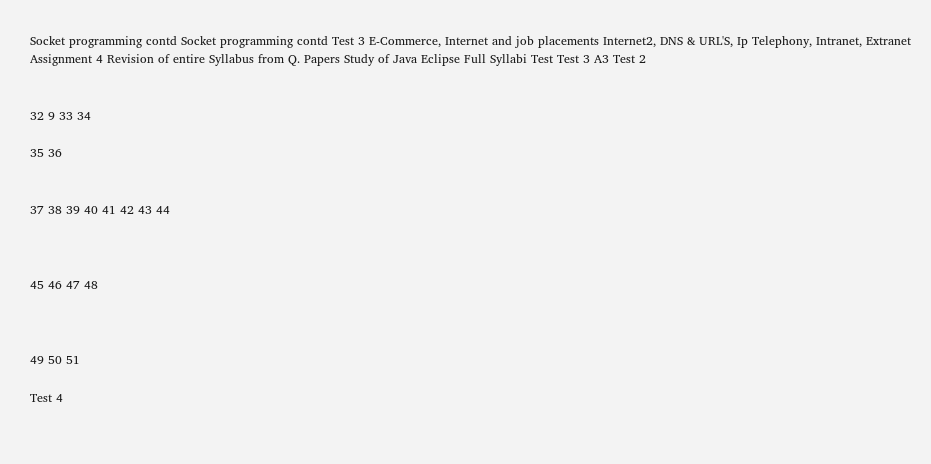Socket programming contd Socket programming contd Test 3 E-Commerce, Internet and job placements Internet2, DNS & URL'S, Ip Telephony, Intranet, Extranet Assignment 4 Revision of entire Syllabus from Q. Papers Study of Java Eclipse Full Syllabi Test Test 3 A3 Test 2


32 9 33 34

35 36


37 38 39 40 41 42 43 44



45 46 47 48



49 50 51

Test 4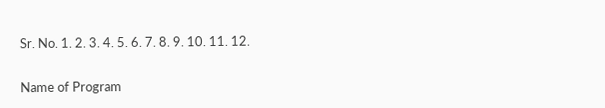Sr. No. 1. 2. 3. 4. 5. 6. 7. 8. 9. 10. 11. 12.

Name of Program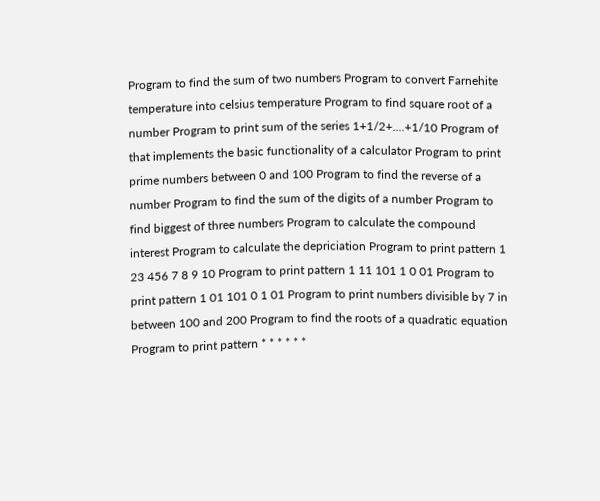Program to find the sum of two numbers Program to convert Farnehite temperature into celsius temperature Program to find square root of a number Program to print sum of the series 1+1/2+....+1/10 Program of that implements the basic functionality of a calculator Program to print prime numbers between 0 and 100 Program to find the reverse of a number Program to find the sum of the digits of a number Program to find biggest of three numbers Program to calculate the compound interest Program to calculate the depriciation Program to print pattern 1 23 456 7 8 9 10 Program to print pattern 1 11 101 1 0 01 Program to print pattern 1 01 101 0 1 01 Program to print numbers divisible by 7 in between 100 and 200 Program to find the roots of a quadratic equation Program to print pattern * * * * * *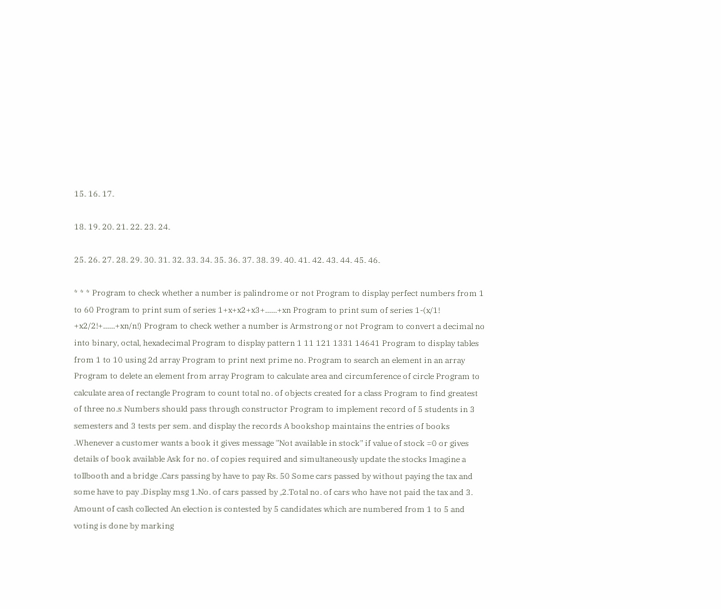15. 16. 17.

18. 19. 20. 21. 22. 23. 24.

25. 26. 27. 28. 29. 30. 31. 32. 33. 34. 35. 36. 37. 38. 39. 40. 41. 42. 43. 44. 45. 46.

* * * Program to check whether a number is palindrome or not Program to display perfect numbers from 1 to 60 Program to print sum of series 1+x+x2+x3+......+xn Program to print sum of series 1-(x/1! +x2/2!+......+xn/n!) Program to check wether a number is Armstrong or not Program to convert a decimal no into binary, octal, hexadecimal Program to display pattern 1 11 121 1331 14641 Program to display tables from 1 to 10 using 2d array Program to print next prime no. Program to search an element in an array Program to delete an element from array Program to calculate area and circumference of circle Program to calculate area of rectangle Program to count total no. of objects created for a class Program to find greatest of three no.s Numbers should pass through constructor Program to implement record of 5 students in 3 semesters and 3 tests per sem. and display the records A bookshop maintains the entries of books .Whenever a customer wants a book it gives message "Not available in stock" if value of stock =0 or gives details of book available Ask for no. of copies required and simultaneously update the stocks Imagine a tollbooth and a bridge .Cars passing by have to pay Rs. 50 Some cars passed by without paying the tax and some have to pay .Display msg 1.No. of cars passed by ,2.Total no. of cars who have not paid the tax and 3. Amount of cash collected An election is contested by 5 candidates which are numbered from 1 to 5 and voting is done by marking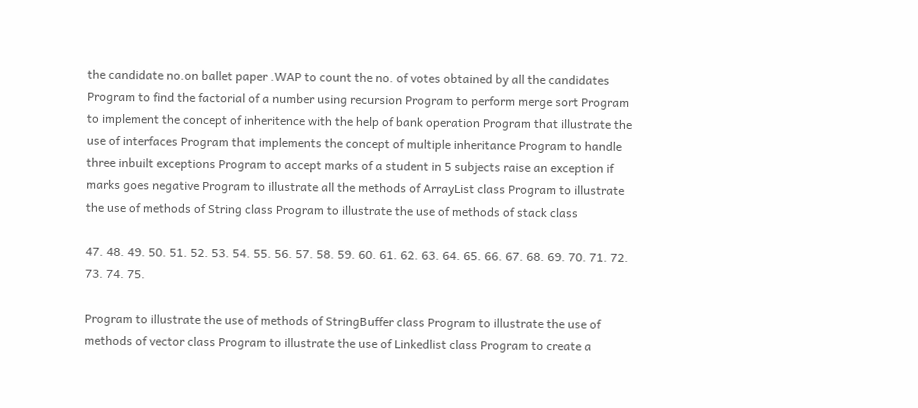the candidate no.on ballet paper .WAP to count the no. of votes obtained by all the candidates Program to find the factorial of a number using recursion Program to perform merge sort Program to implement the concept of inheritence with the help of bank operation Program that illustrate the use of interfaces Program that implements the concept of multiple inheritance Program to handle three inbuilt exceptions Program to accept marks of a student in 5 subjects raise an exception if marks goes negative Program to illustrate all the methods of ArrayList class Program to illustrate the use of methods of String class Program to illustrate the use of methods of stack class

47. 48. 49. 50. 51. 52. 53. 54. 55. 56. 57. 58. 59. 60. 61. 62. 63. 64. 65. 66. 67. 68. 69. 70. 71. 72. 73. 74. 75.

Program to illustrate the use of methods of StringBuffer class Program to illustrate the use of methods of vector class Program to illustrate the use of Linkedlist class Program to create a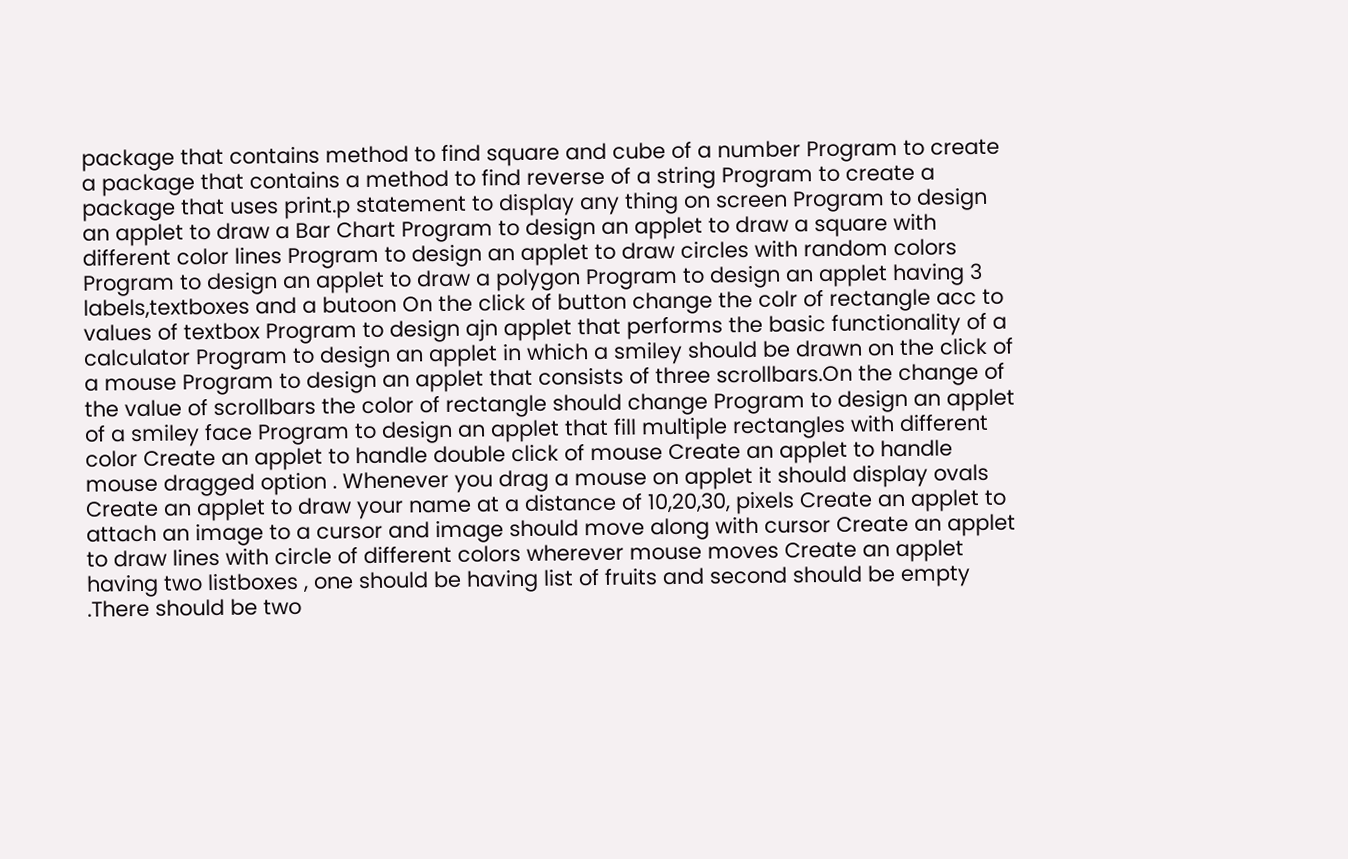package that contains method to find square and cube of a number Program to create a package that contains a method to find reverse of a string Program to create a package that uses print.p statement to display any thing on screen Program to design an applet to draw a Bar Chart Program to design an applet to draw a square with different color lines Program to design an applet to draw circles with random colors Program to design an applet to draw a polygon Program to design an applet having 3 labels,textboxes and a butoon On the click of button change the colr of rectangle acc to values of textbox Program to design ajn applet that performs the basic functionality of a calculator Program to design an applet in which a smiley should be drawn on the click of a mouse Program to design an applet that consists of three scrollbars.On the change of the value of scrollbars the color of rectangle should change Program to design an applet of a smiley face Program to design an applet that fill multiple rectangles with different color Create an applet to handle double click of mouse Create an applet to handle mouse dragged option . Whenever you drag a mouse on applet it should display ovals Create an applet to draw your name at a distance of 10,20,30, pixels Create an applet to attach an image to a cursor and image should move along with cursor Create an applet to draw lines with circle of different colors wherever mouse moves Create an applet having two listboxes , one should be having list of fruits and second should be empty .There should be two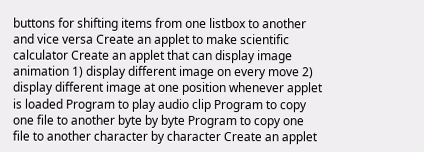buttons for shifting items from one listbox to another and vice versa Create an applet to make scientific calculator Create an applet that can display image animation 1) display different image on every move 2) display different image at one position whenever applet is loaded Program to play audio clip Program to copy one file to another byte by byte Program to copy one file to another character by character Create an applet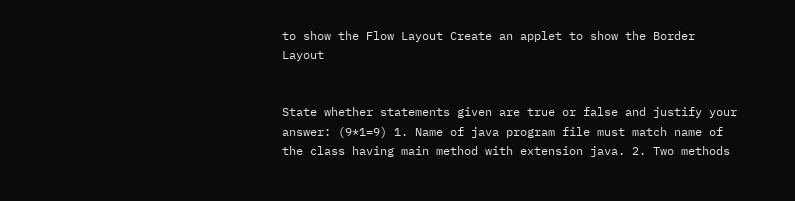to show the Flow Layout Create an applet to show the Border Layout


State whether statements given are true or false and justify your answer: (9*1=9) 1. Name of java program file must match name of the class having main method with extension java. 2. Two methods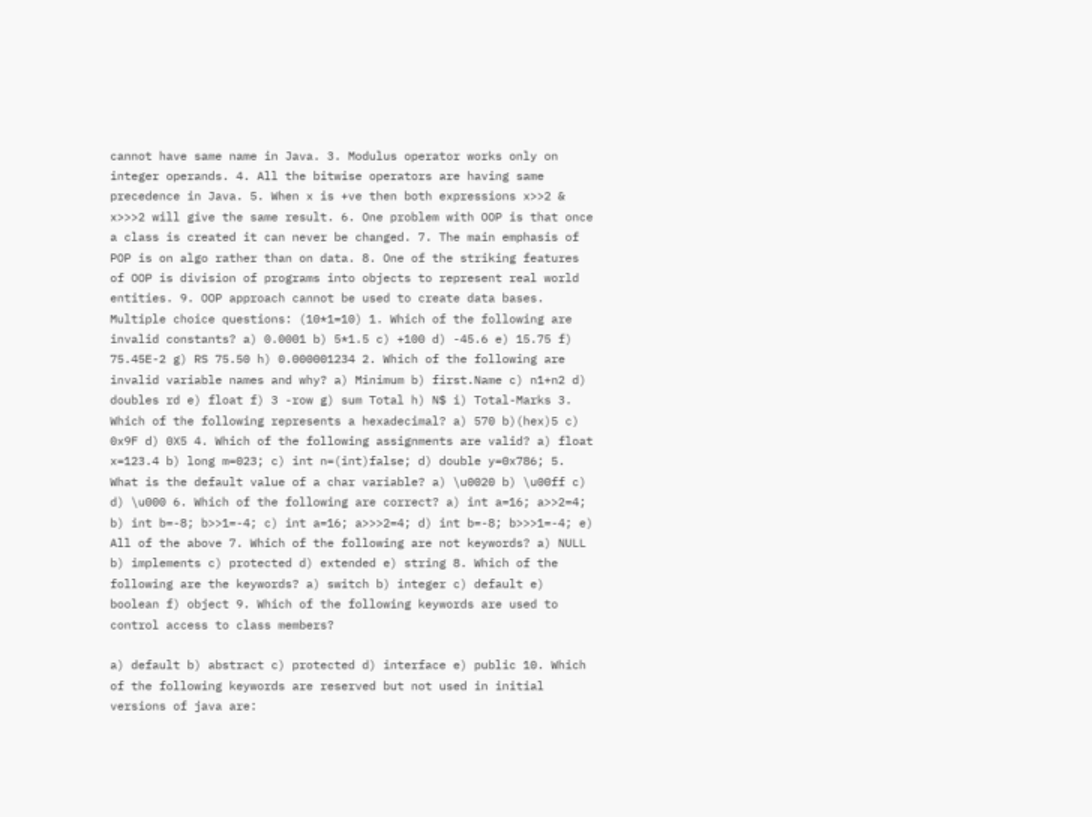cannot have same name in Java. 3. Modulus operator works only on integer operands. 4. All the bitwise operators are having same precedence in Java. 5. When x is +ve then both expressions x>>2 & x>>>2 will give the same result. 6. One problem with OOP is that once a class is created it can never be changed. 7. The main emphasis of POP is on algo rather than on data. 8. One of the striking features of OOP is division of programs into objects to represent real world entities. 9. OOP approach cannot be used to create data bases. Multiple choice questions: (10*1=10) 1. Which of the following are invalid constants? a) 0.0001 b) 5*1.5 c) +100 d) -45.6 e) 15.75 f) 75.45E-2 g) RS 75.50 h) 0.000001234 2. Which of the following are invalid variable names and why? a) Minimum b) first.Name c) n1+n2 d) doubles rd e) float f) 3 -row g) sum Total h) N$ i) Total-Marks 3. Which of the following represents a hexadecimal? a) 570 b)(hex)5 c) 0x9F d) 0X5 4. Which of the following assignments are valid? a) float x=123.4 b) long m=023; c) int n=(int)false; d) double y=0x786; 5. What is the default value of a char variable? a) \u0020 b) \u00ff c) d) \u000 6. Which of the following are correct? a) int a=16; a>>2=4; b) int b=-8; b>>1=-4; c) int a=16; a>>>2=4; d) int b=-8; b>>>1=-4; e) All of the above 7. Which of the following are not keywords? a) NULL b) implements c) protected d) extended e) string 8. Which of the following are the keywords? a) switch b) integer c) default e) boolean f) object 9. Which of the following keywords are used to control access to class members?

a) default b) abstract c) protected d) interface e) public 10. Which of the following keywords are reserved but not used in initial versions of java are: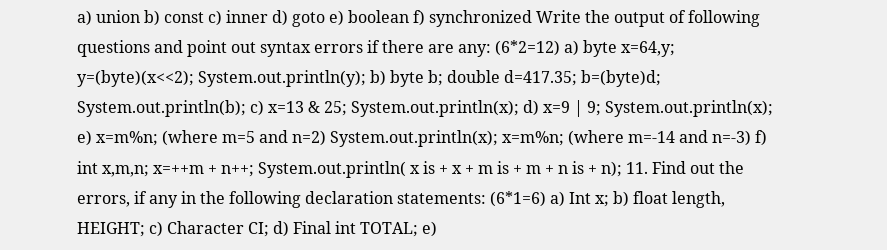a) union b) const c) inner d) goto e) boolean f) synchronized Write the output of following questions and point out syntax errors if there are any: (6*2=12) a) byte x=64,y; y=(byte)(x<<2); System.out.println(y); b) byte b; double d=417.35; b=(byte)d; System.out.println(b); c) x=13 & 25; System.out.println(x); d) x=9 | 9; System.out.println(x); e) x=m%n; (where m=5 and n=2) System.out.println(x); x=m%n; (where m=-14 and n=-3) f) int x,m,n; x=++m + n++; System.out.println( x is + x + m is + m + n is + n); 11. Find out the errors, if any in the following declaration statements: (6*1=6) a) Int x; b) float length, HEIGHT; c) Character CI; d) Final int TOTAL; e)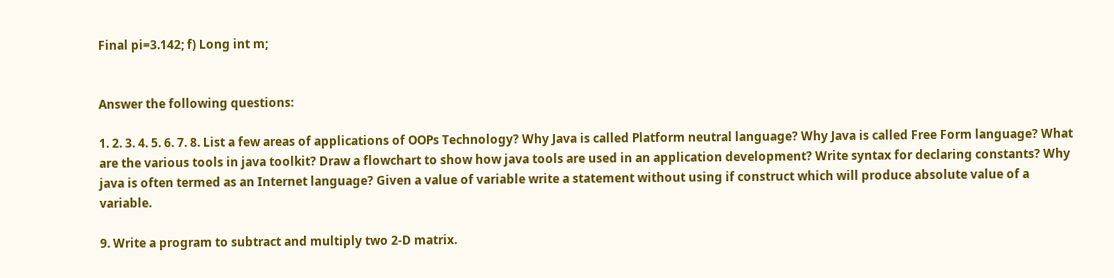Final pi=3.142; f) Long int m;


Answer the following questions:

1. 2. 3. 4. 5. 6. 7. 8. List a few areas of applications of OOPs Technology? Why Java is called Platform neutral language? Why Java is called Free Form language? What are the various tools in java toolkit? Draw a flowchart to show how java tools are used in an application development? Write syntax for declaring constants? Why java is often termed as an Internet language? Given a value of variable write a statement without using if construct which will produce absolute value of a variable.

9. Write a program to subtract and multiply two 2-D matrix.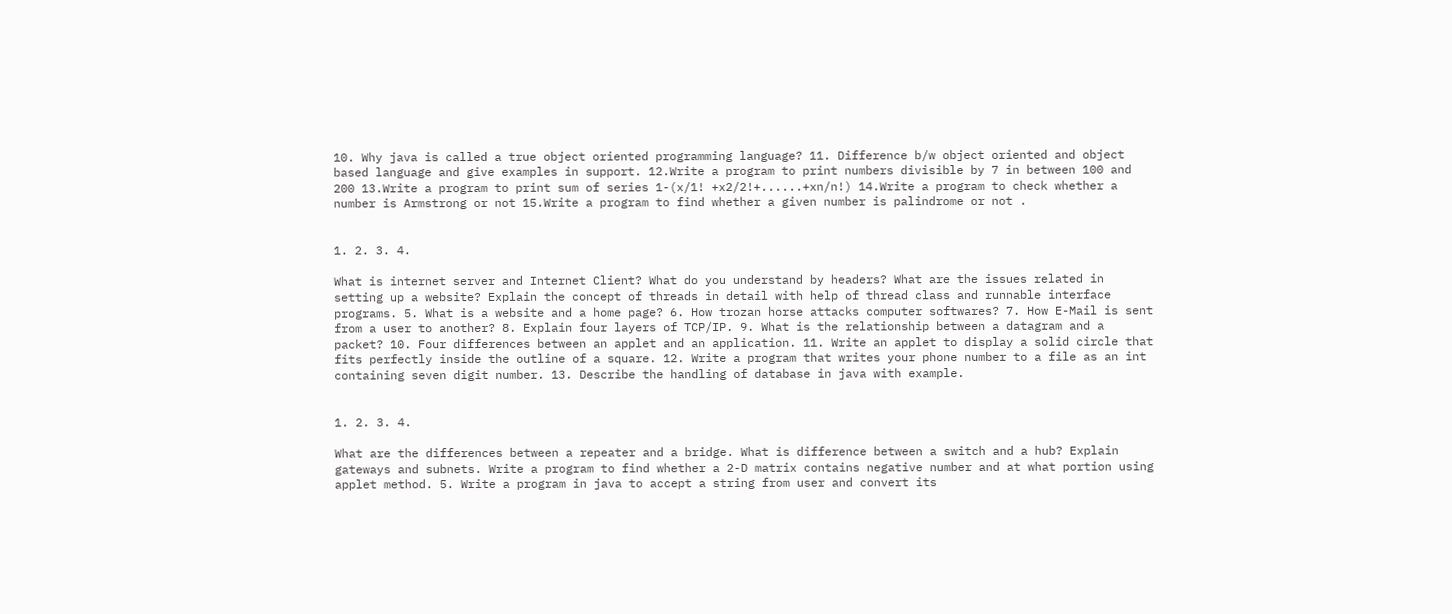10. Why java is called a true object oriented programming language? 11. Difference b/w object oriented and object based language and give examples in support. 12.Write a program to print numbers divisible by 7 in between 100 and 200 13.Write a program to print sum of series 1-(x/1! +x2/2!+......+xn/n!) 14.Write a program to check whether a number is Armstrong or not 15.Write a program to find whether a given number is palindrome or not .


1. 2. 3. 4.

What is internet server and Internet Client? What do you understand by headers? What are the issues related in setting up a website? Explain the concept of threads in detail with help of thread class and runnable interface programs. 5. What is a website and a home page? 6. How trozan horse attacks computer softwares? 7. How E-Mail is sent from a user to another? 8. Explain four layers of TCP/IP. 9. What is the relationship between a datagram and a packet? 10. Four differences between an applet and an application. 11. Write an applet to display a solid circle that fits perfectly inside the outline of a square. 12. Write a program that writes your phone number to a file as an int containing seven digit number. 13. Describe the handling of database in java with example.


1. 2. 3. 4.

What are the differences between a repeater and a bridge. What is difference between a switch and a hub? Explain gateways and subnets. Write a program to find whether a 2-D matrix contains negative number and at what portion using applet method. 5. Write a program in java to accept a string from user and convert its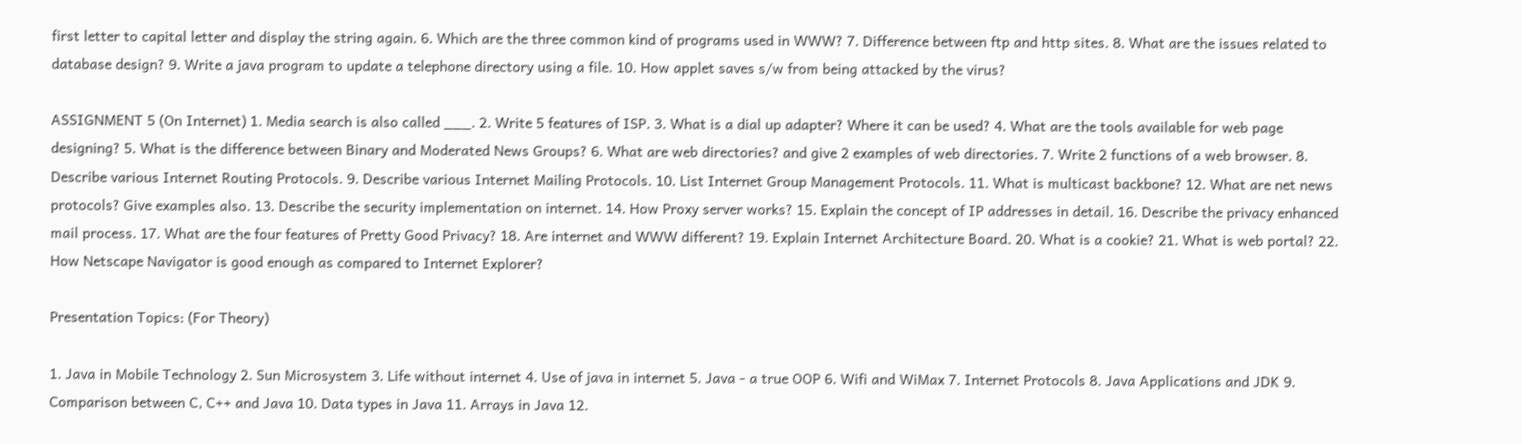first letter to capital letter and display the string again. 6. Which are the three common kind of programs used in WWW? 7. Difference between ftp and http sites. 8. What are the issues related to database design? 9. Write a java program to update a telephone directory using a file. 10. How applet saves s/w from being attacked by the virus?

ASSIGNMENT 5 (On Internet) 1. Media search is also called ___. 2. Write 5 features of ISP. 3. What is a dial up adapter? Where it can be used? 4. What are the tools available for web page designing? 5. What is the difference between Binary and Moderated News Groups? 6. What are web directories? and give 2 examples of web directories. 7. Write 2 functions of a web browser. 8. Describe various Internet Routing Protocols. 9. Describe various Internet Mailing Protocols. 10. List Internet Group Management Protocols. 11. What is multicast backbone? 12. What are net news protocols? Give examples also. 13. Describe the security implementation on internet. 14. How Proxy server works? 15. Explain the concept of IP addresses in detail. 16. Describe the privacy enhanced mail process. 17. What are the four features of Pretty Good Privacy? 18. Are internet and WWW different? 19. Explain Internet Architecture Board. 20. What is a cookie? 21. What is web portal? 22. How Netscape Navigator is good enough as compared to Internet Explorer?

Presentation Topics: (For Theory)

1. Java in Mobile Technology 2. Sun Microsystem 3. Life without internet 4. Use of java in internet 5. Java - a true OOP 6. Wifi and WiMax 7. Internet Protocols 8. Java Applications and JDK 9. Comparison between C, C++ and Java 10. Data types in Java 11. Arrays in Java 12.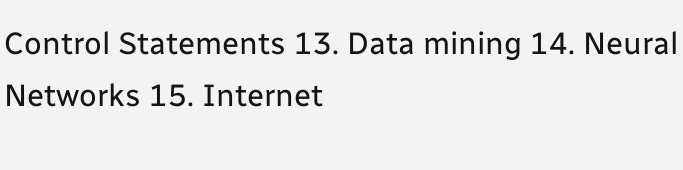Control Statements 13. Data mining 14. Neural Networks 15. Internet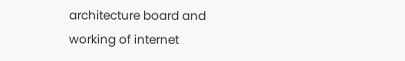architecture board and working of internet